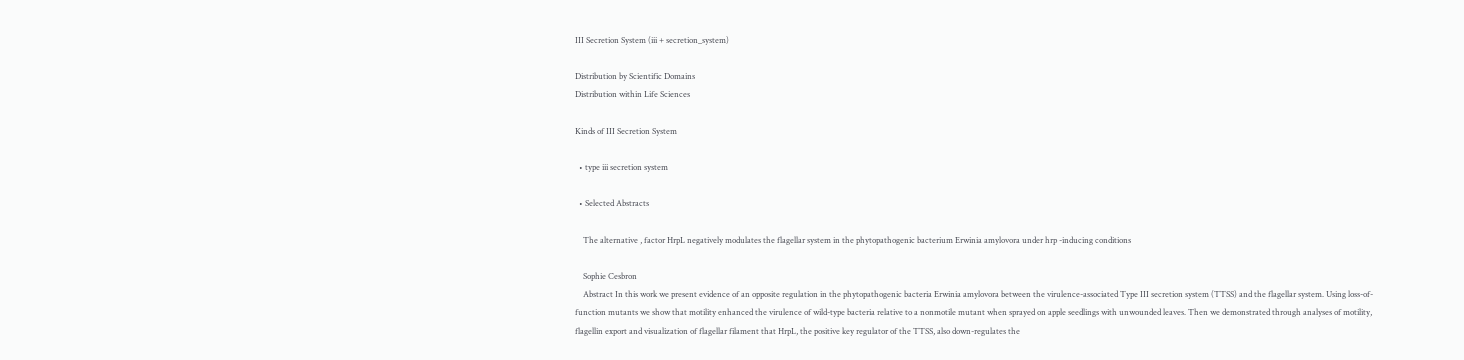III Secretion System (iii + secretion_system)

Distribution by Scientific Domains
Distribution within Life Sciences

Kinds of III Secretion System

  • type iii secretion system

  • Selected Abstracts

    The alternative , factor HrpL negatively modulates the flagellar system in the phytopathogenic bacterium Erwinia amylovora under hrp -inducing conditions

    Sophie Cesbron
    Abstract In this work we present evidence of an opposite regulation in the phytopathogenic bacteria Erwinia amylovora between the virulence-associated Type III secretion system (TTSS) and the flagellar system. Using loss-of-function mutants we show that motility enhanced the virulence of wild-type bacteria relative to a nonmotile mutant when sprayed on apple seedlings with unwounded leaves. Then we demonstrated through analyses of motility, flagellin export and visualization of flagellar filament that HrpL, the positive key regulator of the TTSS, also down-regulates the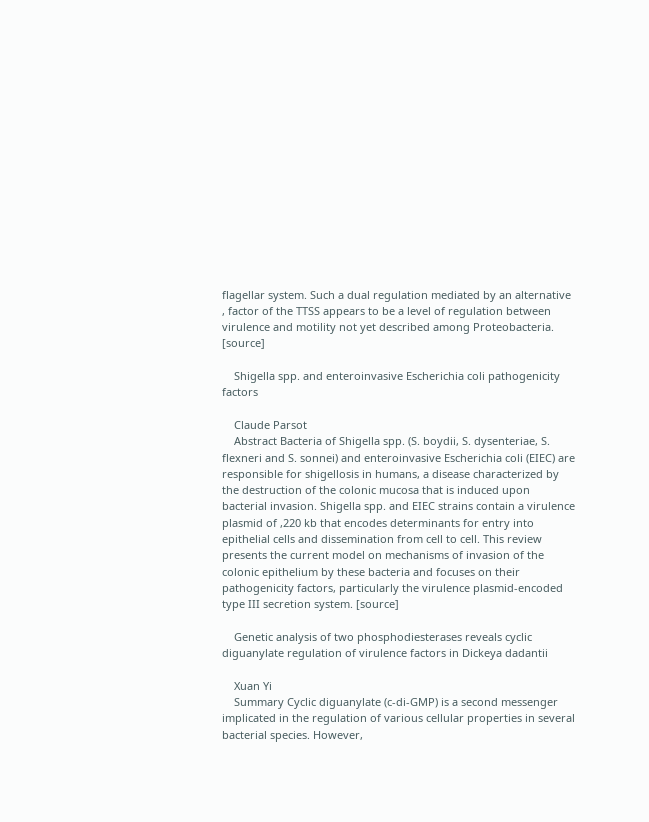flagellar system. Such a dual regulation mediated by an alternative , factor of the TTSS appears to be a level of regulation between virulence and motility not yet described among Proteobacteria. [source]

    Shigella spp. and enteroinvasive Escherichia coli pathogenicity factors

    Claude Parsot
    Abstract Bacteria of Shigella spp. (S. boydii, S. dysenteriae, S. flexneri and S. sonnei) and enteroinvasive Escherichia coli (EIEC) are responsible for shigellosis in humans, a disease characterized by the destruction of the colonic mucosa that is induced upon bacterial invasion. Shigella spp. and EIEC strains contain a virulence plasmid of ,220 kb that encodes determinants for entry into epithelial cells and dissemination from cell to cell. This review presents the current model on mechanisms of invasion of the colonic epithelium by these bacteria and focuses on their pathogenicity factors, particularly the virulence plasmid-encoded type III secretion system. [source]

    Genetic analysis of two phosphodiesterases reveals cyclic diguanylate regulation of virulence factors in Dickeya dadantii

    Xuan Yi
    Summary Cyclic diguanylate (c-di-GMP) is a second messenger implicated in the regulation of various cellular properties in several bacterial species. However,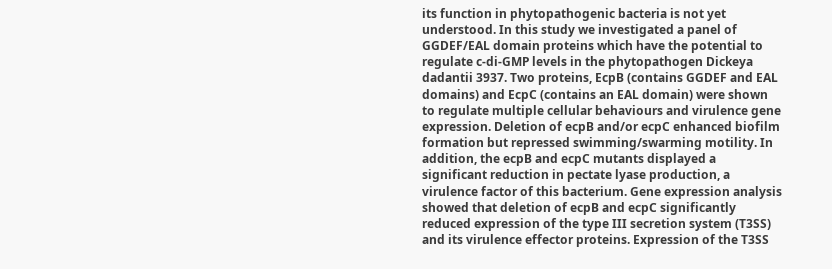its function in phytopathogenic bacteria is not yet understood. In this study we investigated a panel of GGDEF/EAL domain proteins which have the potential to regulate c-di-GMP levels in the phytopathogen Dickeya dadantii 3937. Two proteins, EcpB (contains GGDEF and EAL domains) and EcpC (contains an EAL domain) were shown to regulate multiple cellular behaviours and virulence gene expression. Deletion of ecpB and/or ecpC enhanced biofilm formation but repressed swimming/swarming motility. In addition, the ecpB and ecpC mutants displayed a significant reduction in pectate lyase production, a virulence factor of this bacterium. Gene expression analysis showed that deletion of ecpB and ecpC significantly reduced expression of the type III secretion system (T3SS) and its virulence effector proteins. Expression of the T3SS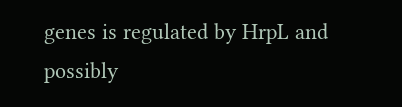genes is regulated by HrpL and possibly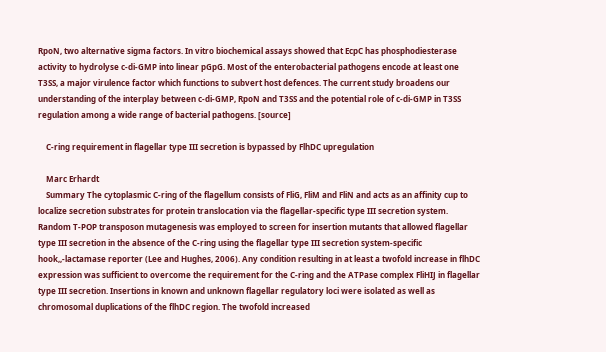RpoN, two alternative sigma factors. In vitro biochemical assays showed that EcpC has phosphodiesterase activity to hydrolyse c-di-GMP into linear pGpG. Most of the enterobacterial pathogens encode at least one T3SS, a major virulence factor which functions to subvert host defences. The current study broadens our understanding of the interplay between c-di-GMP, RpoN and T3SS and the potential role of c-di-GMP in T3SS regulation among a wide range of bacterial pathogens. [source]

    C-ring requirement in flagellar type III secretion is bypassed by FlhDC upregulation

    Marc Erhardt
    Summary The cytoplasmic C-ring of the flagellum consists of FliG, FliM and FliN and acts as an affinity cup to localize secretion substrates for protein translocation via the flagellar-specific type III secretion system. Random T-POP transposon mutagenesis was employed to screen for insertion mutants that allowed flagellar type III secretion in the absence of the C-ring using the flagellar type III secretion system-specific hook,,-lactamase reporter (Lee and Hughes, 2006). Any condition resulting in at least a twofold increase in flhDC expression was sufficient to overcome the requirement for the C-ring and the ATPase complex FliHIJ in flagellar type III secretion. Insertions in known and unknown flagellar regulatory loci were isolated as well as chromosomal duplications of the flhDC region. The twofold increased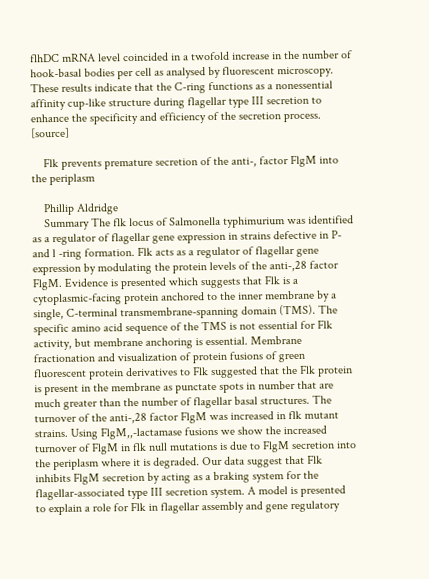flhDC mRNA level coincided in a twofold increase in the number of hook-basal bodies per cell as analysed by fluorescent microscopy. These results indicate that the C-ring functions as a nonessential affinity cup-like structure during flagellar type III secretion to enhance the specificity and efficiency of the secretion process. [source]

    Flk prevents premature secretion of the anti-, factor FlgM into the periplasm

    Phillip Aldridge
    Summary The flk locus of Salmonella typhimurium was identified as a regulator of flagellar gene expression in strains defective in P- and l -ring formation. Flk acts as a regulator of flagellar gene expression by modulating the protein levels of the anti-,28 factor FlgM. Evidence is presented which suggests that Flk is a cytoplasmic-facing protein anchored to the inner membrane by a single, C-terminal transmembrane-spanning domain (TMS). The specific amino acid sequence of the TMS is not essential for Flk activity, but membrane anchoring is essential. Membrane fractionation and visualization of protein fusions of green fluorescent protein derivatives to Flk suggested that the Flk protein is present in the membrane as punctate spots in number that are much greater than the number of flagellar basal structures. The turnover of the anti-,28 factor FlgM was increased in flk mutant strains. Using FlgM,,-lactamase fusions we show the increased turnover of FlgM in flk null mutations is due to FlgM secretion into the periplasm where it is degraded. Our data suggest that Flk inhibits FlgM secretion by acting as a braking system for the flagellar-associated type III secretion system. A model is presented to explain a role for Flk in flagellar assembly and gene regulatory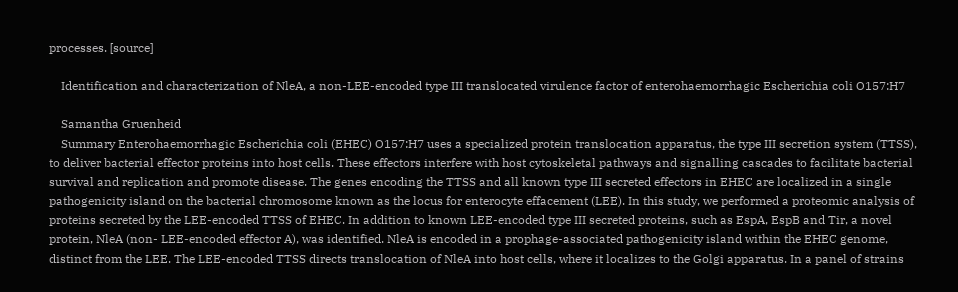processes. [source]

    Identification and characterization of NleA, a non-LEE-encoded type III translocated virulence factor of enterohaemorrhagic Escherichia coli O157:H7

    Samantha Gruenheid
    Summary Enterohaemorrhagic Escherichia coli (EHEC) O157:H7 uses a specialized protein translocation apparatus, the type III secretion system (TTSS), to deliver bacterial effector proteins into host cells. These effectors interfere with host cytoskeletal pathways and signalling cascades to facilitate bacterial survival and replication and promote disease. The genes encoding the TTSS and all known type III secreted effectors in EHEC are localized in a single pathogenicity island on the bacterial chromosome known as the locus for enterocyte effacement (LEE). In this study, we performed a proteomic analysis of proteins secreted by the LEE-encoded TTSS of EHEC. In addition to known LEE-encoded type III secreted proteins, such as EspA, EspB and Tir, a novel protein, NleA (non- LEE-encoded effector A), was identified. NleA is encoded in a prophage-associated pathogenicity island within the EHEC genome, distinct from the LEE. The LEE-encoded TTSS directs translocation of NleA into host cells, where it localizes to the Golgi apparatus. In a panel of strains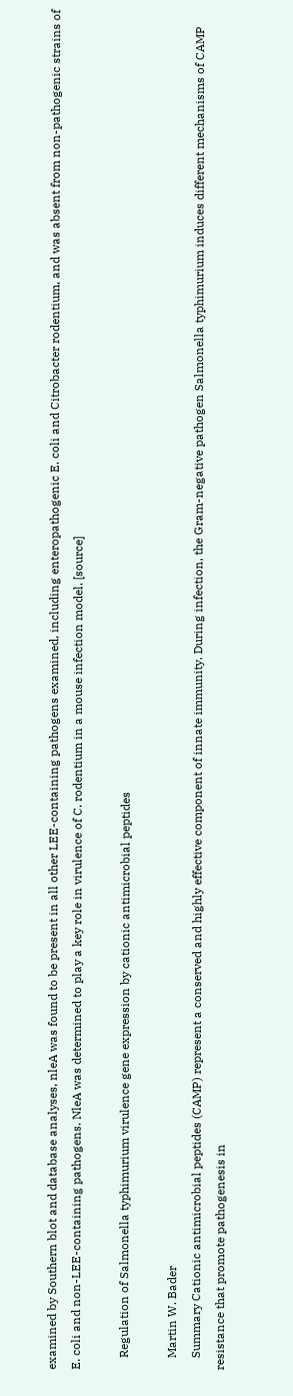examined by Southern blot and database analyses, nleA was found to be present in all other LEE-containing pathogens examined, including enteropathogenic E. coli and Citrobacter rodentium, and was absent from non-pathogenic strains of E. coli and non-LEE-containing pathogens. NleA was determined to play a key role in virulence of C. rodentium in a mouse infection model. [source]

    Regulation of Salmonella typhimurium virulence gene expression by cationic antimicrobial peptides

    Martin W. Bader
    Summary Cationic antimicrobial peptides (CAMP) represent a conserved and highly effective component of innate immunity. During infection, the Gram-negative pathogen Salmonella typhimurium induces different mechanisms of CAMP resistance that promote pathogenesis in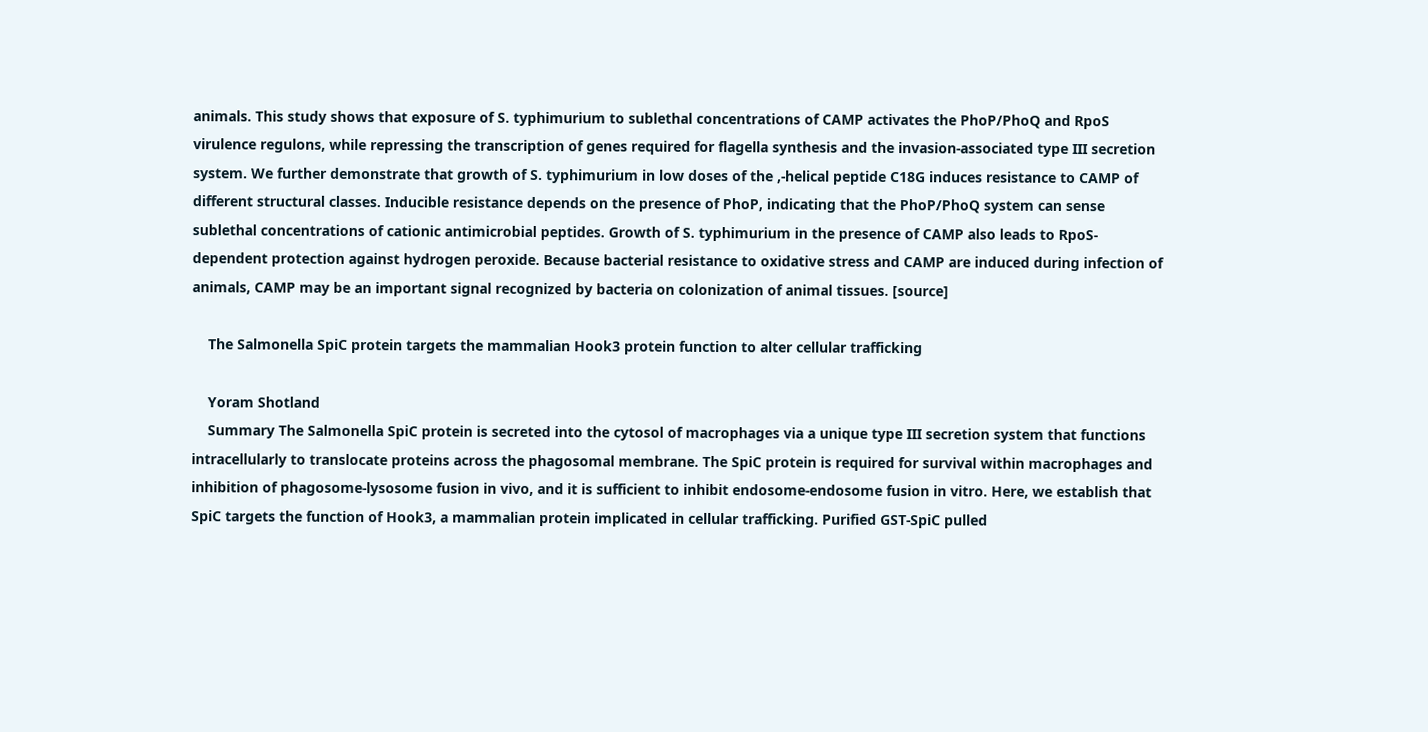animals. This study shows that exposure of S. typhimurium to sublethal concentrations of CAMP activates the PhoP/PhoQ and RpoS virulence regulons, while repressing the transcription of genes required for flagella synthesis and the invasion-associated type III secretion system. We further demonstrate that growth of S. typhimurium in low doses of the ,-helical peptide C18G induces resistance to CAMP of different structural classes. Inducible resistance depends on the presence of PhoP, indicating that the PhoP/PhoQ system can sense sublethal concentrations of cationic antimicrobial peptides. Growth of S. typhimurium in the presence of CAMP also leads to RpoS-dependent protection against hydrogen peroxide. Because bacterial resistance to oxidative stress and CAMP are induced during infection of animals, CAMP may be an important signal recognized by bacteria on colonization of animal tissues. [source]

    The Salmonella SpiC protein targets the mammalian Hook3 protein function to alter cellular trafficking

    Yoram Shotland
    Summary The Salmonella SpiC protein is secreted into the cytosol of macrophages via a unique type III secretion system that functions intracellularly to translocate proteins across the phagosomal membrane. The SpiC protein is required for survival within macrophages and inhibition of phagosome-lysosome fusion in vivo, and it is sufficient to inhibit endosome-endosome fusion in vitro. Here, we establish that SpiC targets the function of Hook3, a mammalian protein implicated in cellular trafficking. Purified GST-SpiC pulled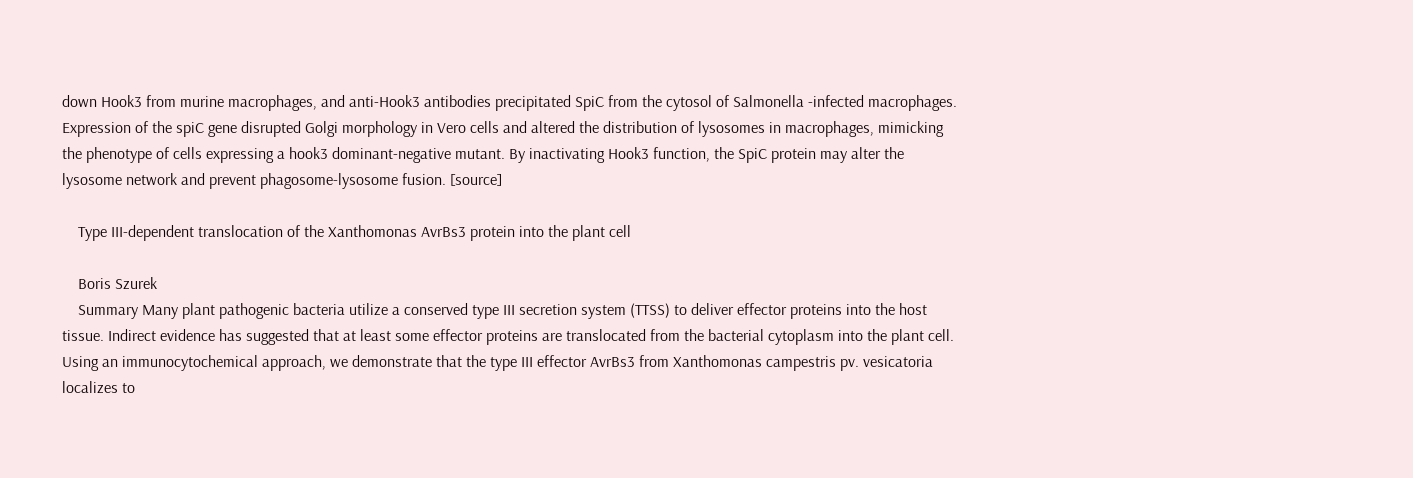down Hook3 from murine macrophages, and anti-Hook3 antibodies precipitated SpiC from the cytosol of Salmonella -infected macrophages. Expression of the spiC gene disrupted Golgi morphology in Vero cells and altered the distribution of lysosomes in macrophages, mimicking the phenotype of cells expressing a hook3 dominant-negative mutant. By inactivating Hook3 function, the SpiC protein may alter the lysosome network and prevent phagosome-lysosome fusion. [source]

    Type III-dependent translocation of the Xanthomonas AvrBs3 protein into the plant cell

    Boris Szurek
    Summary Many plant pathogenic bacteria utilize a conserved type III secretion system (TTSS) to deliver effector proteins into the host tissue. Indirect evidence has suggested that at least some effector proteins are translocated from the bacterial cytoplasm into the plant cell. Using an immunocytochemical approach, we demonstrate that the type III effector AvrBs3 from Xanthomonas campestris pv. vesicatoria localizes to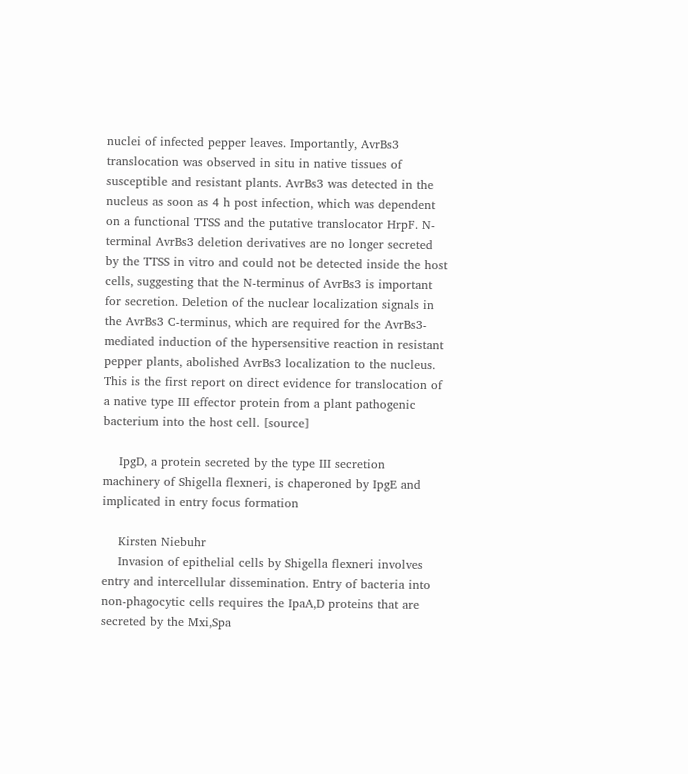nuclei of infected pepper leaves. Importantly, AvrBs3 translocation was observed in situ in native tissues of susceptible and resistant plants. AvrBs3 was detected in the nucleus as soon as 4 h post infection, which was dependent on a functional TTSS and the putative translocator HrpF. N-terminal AvrBs3 deletion derivatives are no longer secreted by the TTSS in vitro and could not be detected inside the host cells, suggesting that the N-terminus of AvrBs3 is important for secretion. Deletion of the nuclear localization signals in the AvrBs3 C-terminus, which are required for the AvrBs3-mediated induction of the hypersensitive reaction in resistant pepper plants, abolished AvrBs3 localization to the nucleus. This is the first report on direct evidence for translocation of a native type III effector protein from a plant pathogenic bacterium into the host cell. [source]

    IpgD, a protein secreted by the type III secretion machinery of Shigella flexneri, is chaperoned by IpgE and implicated in entry focus formation

    Kirsten Niebuhr
    Invasion of epithelial cells by Shigella flexneri involves entry and intercellular dissemination. Entry of bacteria into non-phagocytic cells requires the IpaA,D proteins that are secreted by the Mxi,Spa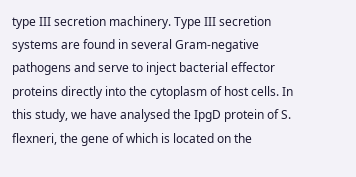type III secretion machinery. Type III secretion systems are found in several Gram-negative pathogens and serve to inject bacterial effector proteins directly into the cytoplasm of host cells. In this study, we have analysed the IpgD protein of S. flexneri, the gene of which is located on the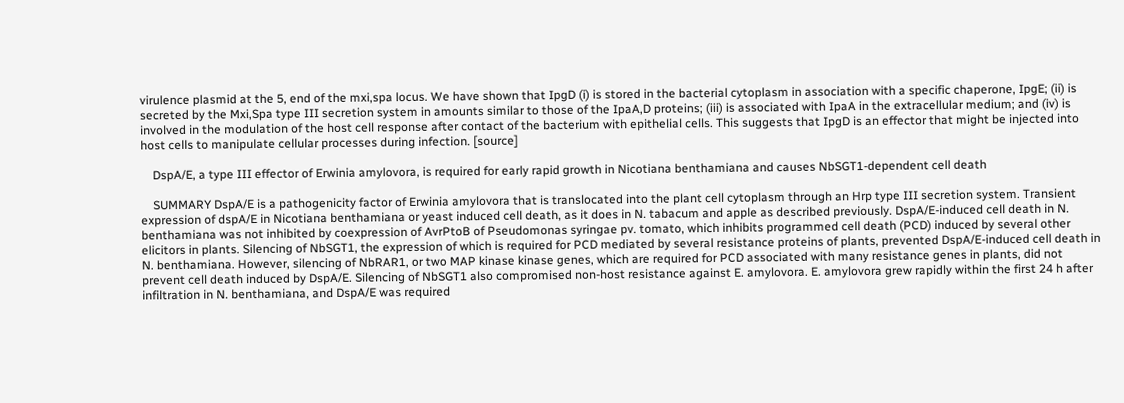virulence plasmid at the 5, end of the mxi,spa locus. We have shown that IpgD (i) is stored in the bacterial cytoplasm in association with a specific chaperone, IpgE; (ii) is secreted by the Mxi,Spa type III secretion system in amounts similar to those of the IpaA,D proteins; (iii) is associated with IpaA in the extracellular medium; and (iv) is involved in the modulation of the host cell response after contact of the bacterium with epithelial cells. This suggests that IpgD is an effector that might be injected into host cells to manipulate cellular processes during infection. [source]

    DspA/E, a type III effector of Erwinia amylovora, is required for early rapid growth in Nicotiana benthamiana and causes NbSGT1-dependent cell death

    SUMMARY DspA/E is a pathogenicity factor of Erwinia amylovora that is translocated into the plant cell cytoplasm through an Hrp type III secretion system. Transient expression of dspA/E in Nicotiana benthamiana or yeast induced cell death, as it does in N. tabacum and apple as described previously. DspA/E-induced cell death in N. benthamiana was not inhibited by coexpression of AvrPtoB of Pseudomonas syringae pv. tomato, which inhibits programmed cell death (PCD) induced by several other elicitors in plants. Silencing of NbSGT1, the expression of which is required for PCD mediated by several resistance proteins of plants, prevented DspA/E-induced cell death in N. benthamiana. However, silencing of NbRAR1, or two MAP kinase kinase genes, which are required for PCD associated with many resistance genes in plants, did not prevent cell death induced by DspA/E. Silencing of NbSGT1 also compromised non-host resistance against E. amylovora. E. amylovora grew rapidly within the first 24 h after infiltration in N. benthamiana, and DspA/E was required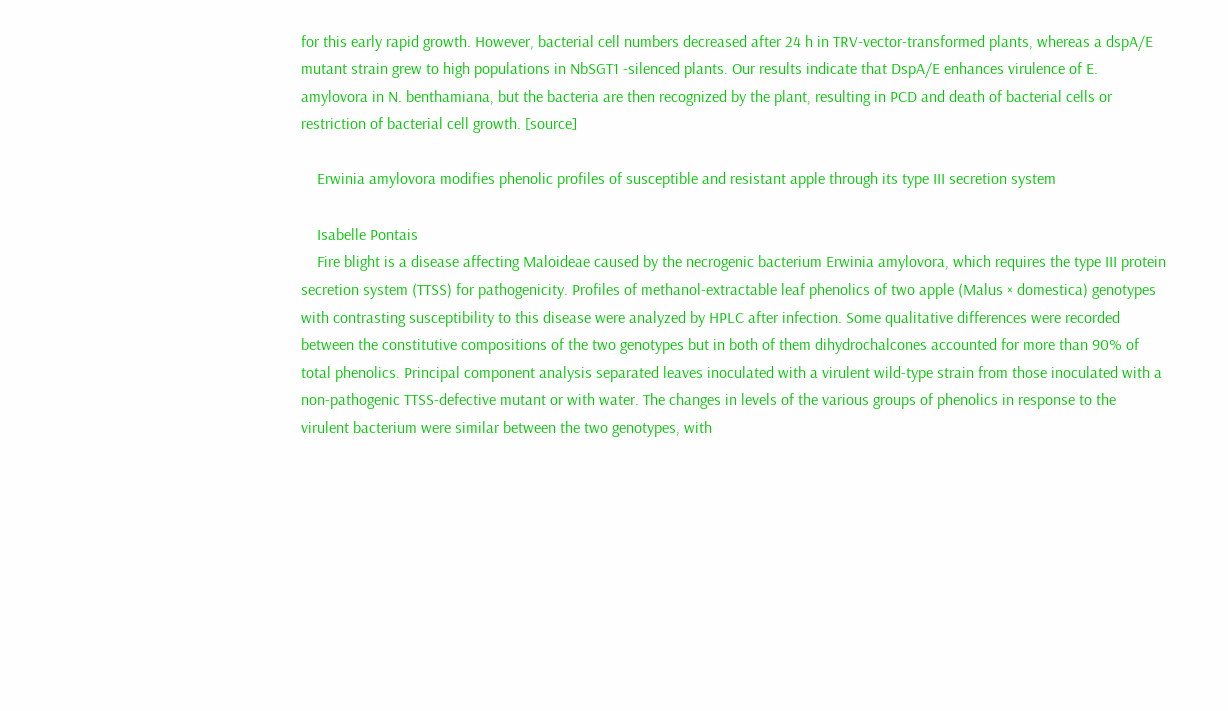for this early rapid growth. However, bacterial cell numbers decreased after 24 h in TRV-vector-transformed plants, whereas a dspA/E mutant strain grew to high populations in NbSGT1 -silenced plants. Our results indicate that DspA/E enhances virulence of E. amylovora in N. benthamiana, but the bacteria are then recognized by the plant, resulting in PCD and death of bacterial cells or restriction of bacterial cell growth. [source]

    Erwinia amylovora modifies phenolic profiles of susceptible and resistant apple through its type III secretion system

    Isabelle Pontais
    Fire blight is a disease affecting Maloideae caused by the necrogenic bacterium Erwinia amylovora, which requires the type III protein secretion system (TTSS) for pathogenicity. Profiles of methanol-extractable leaf phenolics of two apple (Malus × domestica) genotypes with contrasting susceptibility to this disease were analyzed by HPLC after infection. Some qualitative differences were recorded between the constitutive compositions of the two genotypes but in both of them dihydrochalcones accounted for more than 90% of total phenolics. Principal component analysis separated leaves inoculated with a virulent wild-type strain from those inoculated with a non-pathogenic TTSS-defective mutant or with water. The changes in levels of the various groups of phenolics in response to the virulent bacterium were similar between the two genotypes, with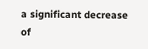a significant decrease of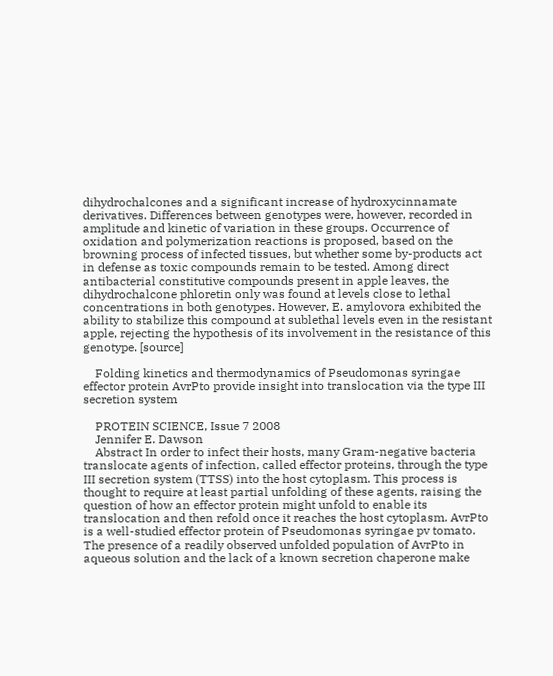dihydrochalcones and a significant increase of hydroxycinnamate derivatives. Differences between genotypes were, however, recorded in amplitude and kinetic of variation in these groups. Occurrence of oxidation and polymerization reactions is proposed, based on the browning process of infected tissues, but whether some by-products act in defense as toxic compounds remain to be tested. Among direct antibacterial constitutive compounds present in apple leaves, the dihydrochalcone phloretin only was found at levels close to lethal concentrations in both genotypes. However, E. amylovora exhibited the ability to stabilize this compound at sublethal levels even in the resistant apple, rejecting the hypothesis of its involvement in the resistance of this genotype. [source]

    Folding kinetics and thermodynamics of Pseudomonas syringae effector protein AvrPto provide insight into translocation via the type III secretion system

    PROTEIN SCIENCE, Issue 7 2008
    Jennifer E. Dawson
    Abstract In order to infect their hosts, many Gram-negative bacteria translocate agents of infection, called effector proteins, through the type III secretion system (TTSS) into the host cytoplasm. This process is thought to require at least partial unfolding of these agents, raising the question of how an effector protein might unfold to enable its translocation and then refold once it reaches the host cytoplasm. AvrPto is a well-studied effector protein of Pseudomonas syringae pv tomato. The presence of a readily observed unfolded population of AvrPto in aqueous solution and the lack of a known secretion chaperone make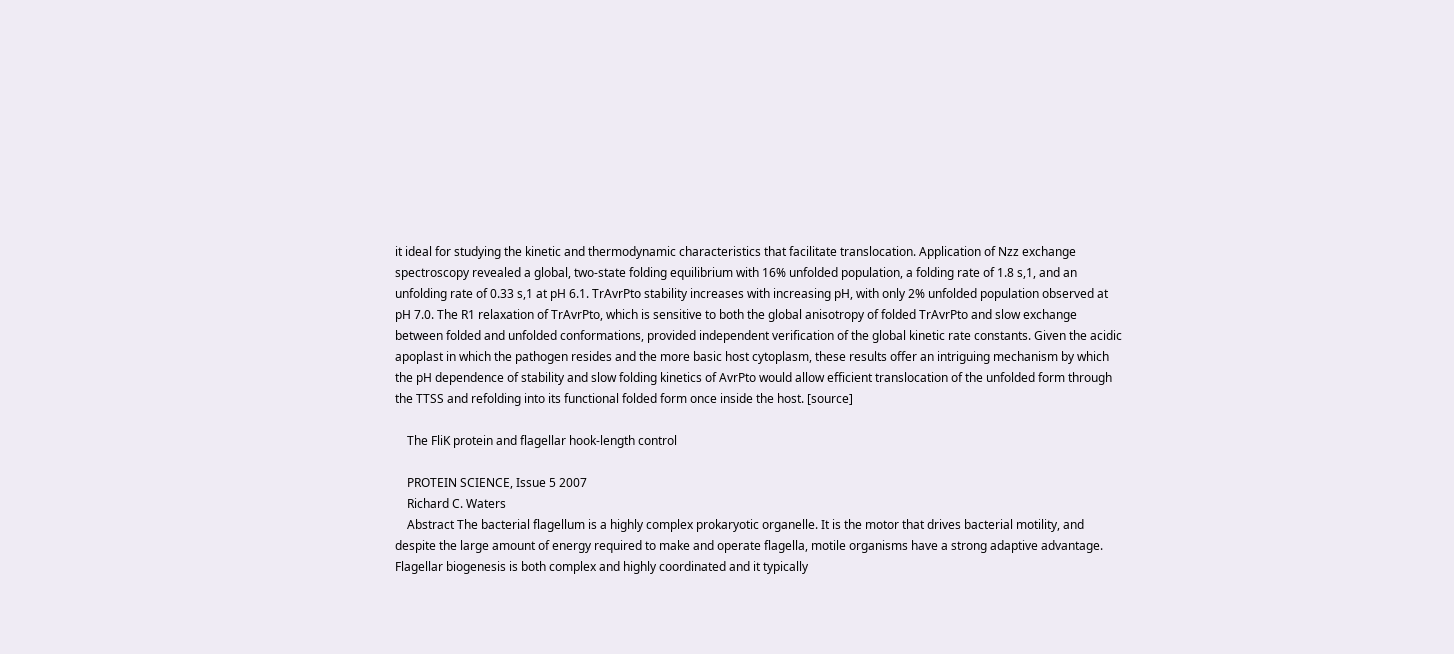it ideal for studying the kinetic and thermodynamic characteristics that facilitate translocation. Application of Nzz exchange spectroscopy revealed a global, two-state folding equilibrium with 16% unfolded population, a folding rate of 1.8 s,1, and an unfolding rate of 0.33 s,1 at pH 6.1. TrAvrPto stability increases with increasing pH, with only 2% unfolded population observed at pH 7.0. The R1 relaxation of TrAvrPto, which is sensitive to both the global anisotropy of folded TrAvrPto and slow exchange between folded and unfolded conformations, provided independent verification of the global kinetic rate constants. Given the acidic apoplast in which the pathogen resides and the more basic host cytoplasm, these results offer an intriguing mechanism by which the pH dependence of stability and slow folding kinetics of AvrPto would allow efficient translocation of the unfolded form through the TTSS and refolding into its functional folded form once inside the host. [source]

    The FliK protein and flagellar hook-length control

    PROTEIN SCIENCE, Issue 5 2007
    Richard C. Waters
    Abstract The bacterial flagellum is a highly complex prokaryotic organelle. It is the motor that drives bacterial motility, and despite the large amount of energy required to make and operate flagella, motile organisms have a strong adaptive advantage. Flagellar biogenesis is both complex and highly coordinated and it typically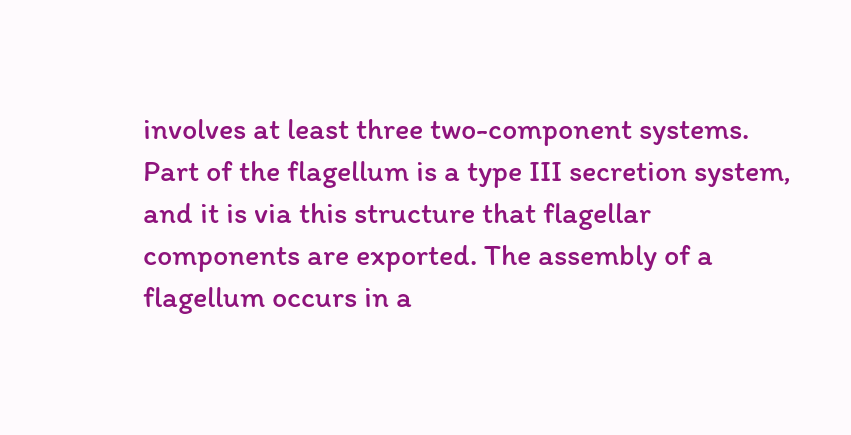involves at least three two-component systems. Part of the flagellum is a type III secretion system, and it is via this structure that flagellar components are exported. The assembly of a flagellum occurs in a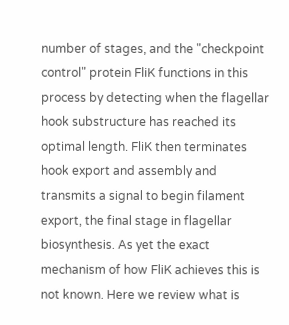number of stages, and the "checkpoint control" protein FliK functions in this process by detecting when the flagellar hook substructure has reached its optimal length. FliK then terminates hook export and assembly and transmits a signal to begin filament export, the final stage in flagellar biosynthesis. As yet the exact mechanism of how FliK achieves this is not known. Here we review what is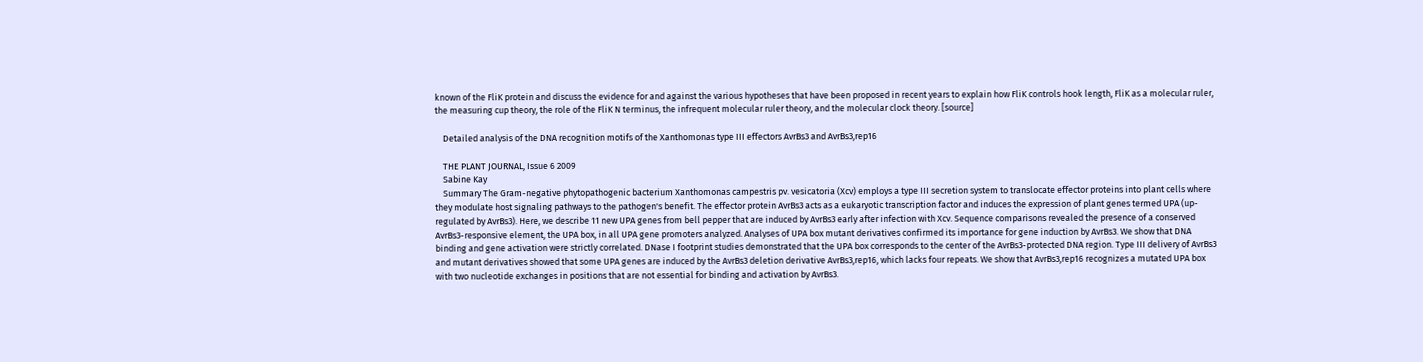known of the FliK protein and discuss the evidence for and against the various hypotheses that have been proposed in recent years to explain how FliK controls hook length, FliK as a molecular ruler, the measuring cup theory, the role of the FliK N terminus, the infrequent molecular ruler theory, and the molecular clock theory. [source]

    Detailed analysis of the DNA recognition motifs of the Xanthomonas type III effectors AvrBs3 and AvrBs3,rep16

    THE PLANT JOURNAL, Issue 6 2009
    Sabine Kay
    Summary The Gram-negative phytopathogenic bacterium Xanthomonas campestris pv. vesicatoria (Xcv) employs a type III secretion system to translocate effector proteins into plant cells where they modulate host signaling pathways to the pathogen's benefit. The effector protein AvrBs3 acts as a eukaryotic transcription factor and induces the expression of plant genes termed UPA (up-regulated by AvrBs3). Here, we describe 11 new UPA genes from bell pepper that are induced by AvrBs3 early after infection with Xcv. Sequence comparisons revealed the presence of a conserved AvrBs3-responsive element, the UPA box, in all UPA gene promoters analyzed. Analyses of UPA box mutant derivatives confirmed its importance for gene induction by AvrBs3. We show that DNA binding and gene activation were strictly correlated. DNase I footprint studies demonstrated that the UPA box corresponds to the center of the AvrBs3-protected DNA region. Type III delivery of AvrBs3 and mutant derivatives showed that some UPA genes are induced by the AvrBs3 deletion derivative AvrBs3,rep16, which lacks four repeats. We show that AvrBs3,rep16 recognizes a mutated UPA box with two nucleotide exchanges in positions that are not essential for binding and activation by AvrBs3.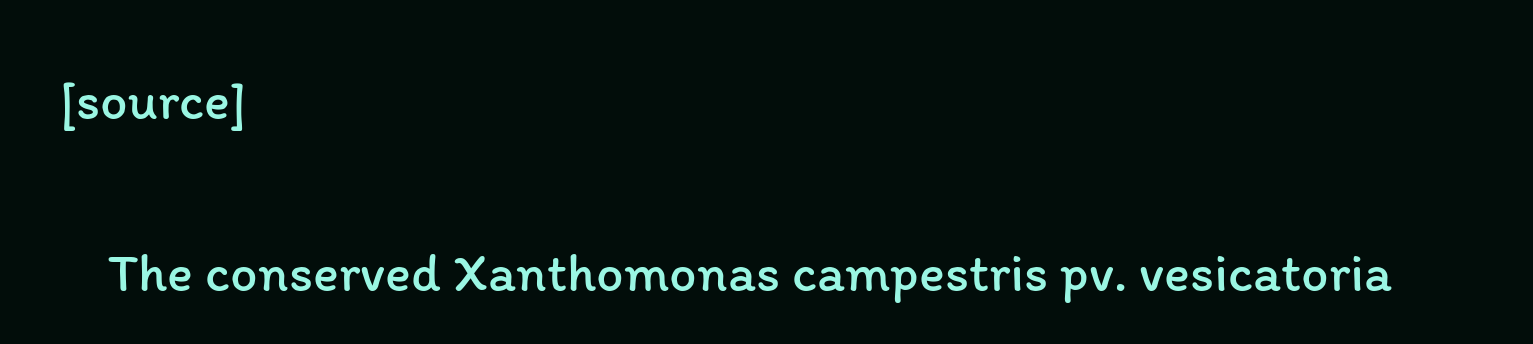[source]

    The conserved Xanthomonas campestris pv. vesicatoria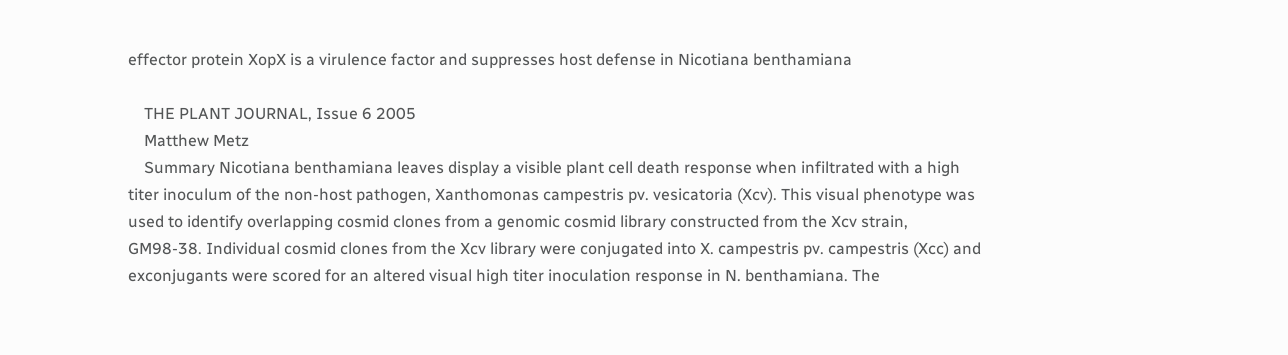effector protein XopX is a virulence factor and suppresses host defense in Nicotiana benthamiana

    THE PLANT JOURNAL, Issue 6 2005
    Matthew Metz
    Summary Nicotiana benthamiana leaves display a visible plant cell death response when infiltrated with a high titer inoculum of the non-host pathogen, Xanthomonas campestris pv. vesicatoria (Xcv). This visual phenotype was used to identify overlapping cosmid clones from a genomic cosmid library constructed from the Xcv strain, GM98-38. Individual cosmid clones from the Xcv library were conjugated into X. campestris pv. campestris (Xcc) and exconjugants were scored for an altered visual high titer inoculation response in N. benthamiana. The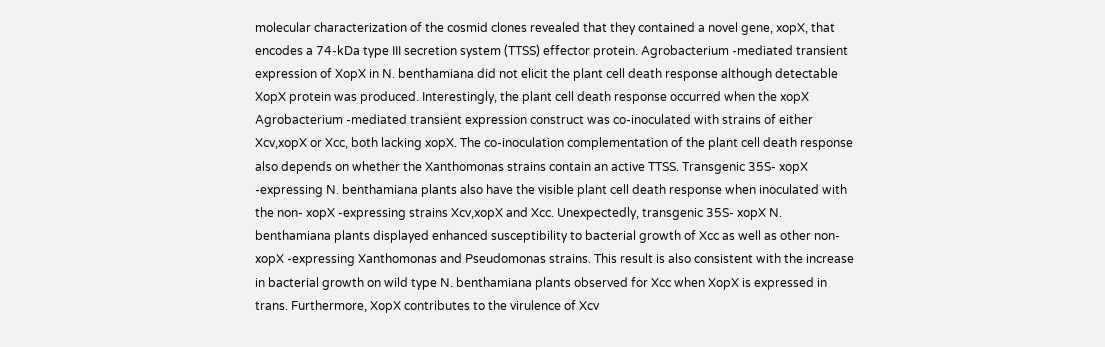molecular characterization of the cosmid clones revealed that they contained a novel gene, xopX, that encodes a 74-kDa type III secretion system (TTSS) effector protein. Agrobacterium -mediated transient expression of XopX in N. benthamiana did not elicit the plant cell death response although detectable XopX protein was produced. Interestingly, the plant cell death response occurred when the xopX Agrobacterium -mediated transient expression construct was co-inoculated with strains of either Xcv,xopX or Xcc, both lacking xopX. The co-inoculation complementation of the plant cell death response also depends on whether the Xanthomonas strains contain an active TTSS. Transgenic 35S- xopX -expressing N. benthamiana plants also have the visible plant cell death response when inoculated with the non- xopX -expressing strains Xcv,xopX and Xcc. Unexpectedly, transgenic 35S- xopX N. benthamiana plants displayed enhanced susceptibility to bacterial growth of Xcc as well as other non- xopX -expressing Xanthomonas and Pseudomonas strains. This result is also consistent with the increase in bacterial growth on wild type N. benthamiana plants observed for Xcc when XopX is expressed in trans. Furthermore, XopX contributes to the virulence of Xcv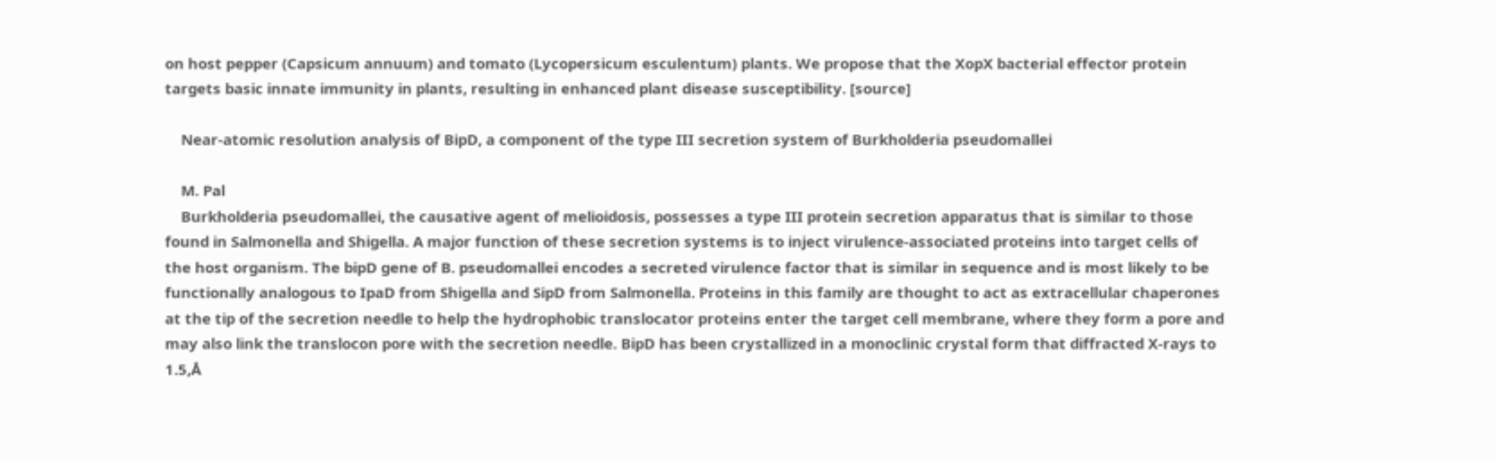on host pepper (Capsicum annuum) and tomato (Lycopersicum esculentum) plants. We propose that the XopX bacterial effector protein targets basic innate immunity in plants, resulting in enhanced plant disease susceptibility. [source]

    Near-atomic resolution analysis of BipD, a component of the type III secretion system of Burkholderia pseudomallei

    M. Pal
    Burkholderia pseudomallei, the causative agent of melioidosis, possesses a type III protein secretion apparatus that is similar to those found in Salmonella and Shigella. A major function of these secretion systems is to inject virulence-associated proteins into target cells of the host organism. The bipD gene of B. pseudomallei encodes a secreted virulence factor that is similar in sequence and is most likely to be functionally analogous to IpaD from Shigella and SipD from Salmonella. Proteins in this family are thought to act as extracellular chaperones at the tip of the secretion needle to help the hydrophobic translocator proteins enter the target cell membrane, where they form a pore and may also link the translocon pore with the secretion needle. BipD has been crystallized in a monoclinic crystal form that diffracted X-rays to 1.5,Å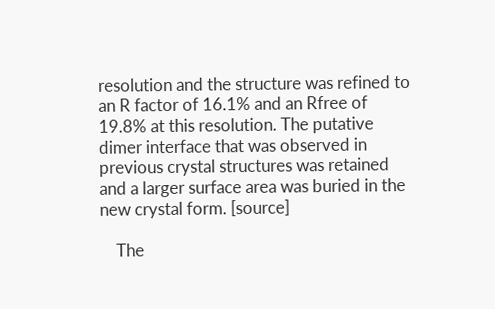resolution and the structure was refined to an R factor of 16.1% and an Rfree of 19.8% at this resolution. The putative dimer interface that was observed in previous crystal structures was retained and a larger surface area was buried in the new crystal form. [source]

    The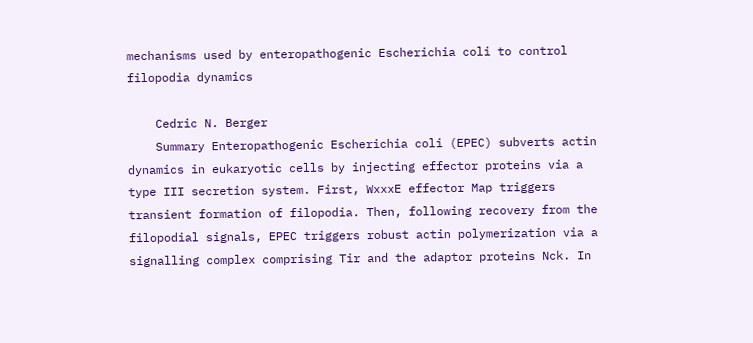mechanisms used by enteropathogenic Escherichia coli to control filopodia dynamics

    Cedric N. Berger
    Summary Enteropathogenic Escherichia coli (EPEC) subverts actin dynamics in eukaryotic cells by injecting effector proteins via a type III secretion system. First, WxxxE effector Map triggers transient formation of filopodia. Then, following recovery from the filopodial signals, EPEC triggers robust actin polymerization via a signalling complex comprising Tir and the adaptor proteins Nck. In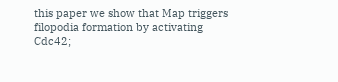this paper we show that Map triggers filopodia formation by activating Cdc42;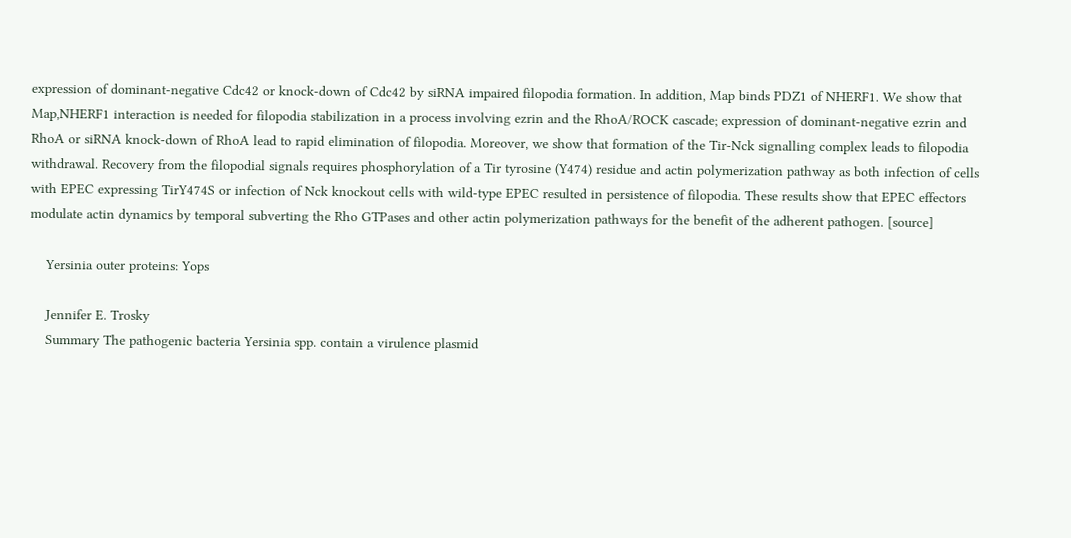expression of dominant-negative Cdc42 or knock-down of Cdc42 by siRNA impaired filopodia formation. In addition, Map binds PDZ1 of NHERF1. We show that Map,NHERF1 interaction is needed for filopodia stabilization in a process involving ezrin and the RhoA/ROCK cascade; expression of dominant-negative ezrin and RhoA or siRNA knock-down of RhoA lead to rapid elimination of filopodia. Moreover, we show that formation of the Tir-Nck signalling complex leads to filopodia withdrawal. Recovery from the filopodial signals requires phosphorylation of a Tir tyrosine (Y474) residue and actin polymerization pathway as both infection of cells with EPEC expressing TirY474S or infection of Nck knockout cells with wild-type EPEC resulted in persistence of filopodia. These results show that EPEC effectors modulate actin dynamics by temporal subverting the Rho GTPases and other actin polymerization pathways for the benefit of the adherent pathogen. [source]

    Yersinia outer proteins: Yops

    Jennifer E. Trosky
    Summary The pathogenic bacteria Yersinia spp. contain a virulence plasmid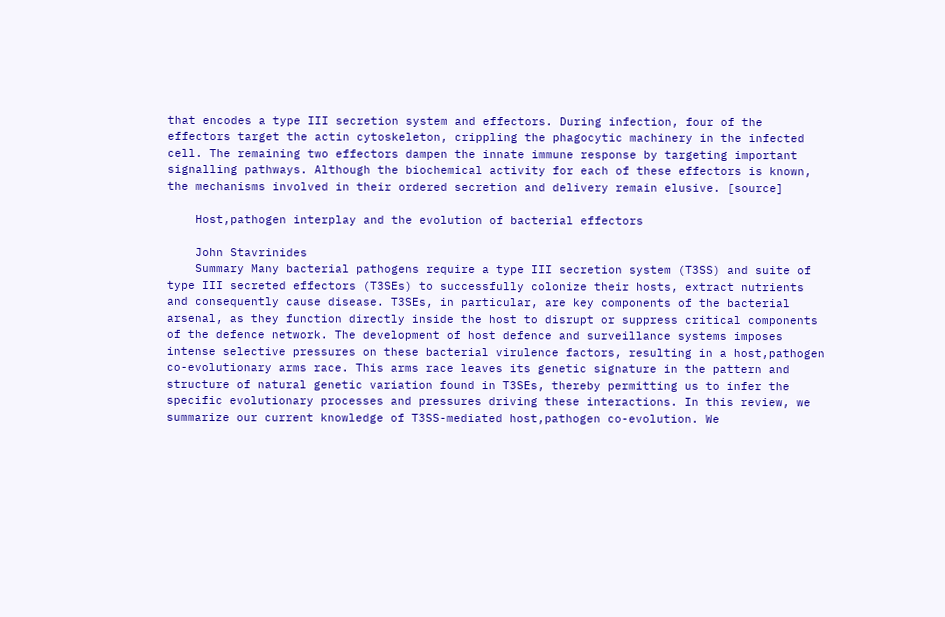that encodes a type III secretion system and effectors. During infection, four of the effectors target the actin cytoskeleton, crippling the phagocytic machinery in the infected cell. The remaining two effectors dampen the innate immune response by targeting important signalling pathways. Although the biochemical activity for each of these effectors is known, the mechanisms involved in their ordered secretion and delivery remain elusive. [source]

    Host,pathogen interplay and the evolution of bacterial effectors

    John Stavrinides
    Summary Many bacterial pathogens require a type III secretion system (T3SS) and suite of type III secreted effectors (T3SEs) to successfully colonize their hosts, extract nutrients and consequently cause disease. T3SEs, in particular, are key components of the bacterial arsenal, as they function directly inside the host to disrupt or suppress critical components of the defence network. The development of host defence and surveillance systems imposes intense selective pressures on these bacterial virulence factors, resulting in a host,pathogen co-evolutionary arms race. This arms race leaves its genetic signature in the pattern and structure of natural genetic variation found in T3SEs, thereby permitting us to infer the specific evolutionary processes and pressures driving these interactions. In this review, we summarize our current knowledge of T3SS-mediated host,pathogen co-evolution. We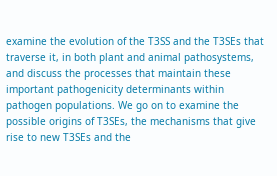examine the evolution of the T3SS and the T3SEs that traverse it, in both plant and animal pathosystems, and discuss the processes that maintain these important pathogenicity determinants within pathogen populations. We go on to examine the possible origins of T3SEs, the mechanisms that give rise to new T3SEs and the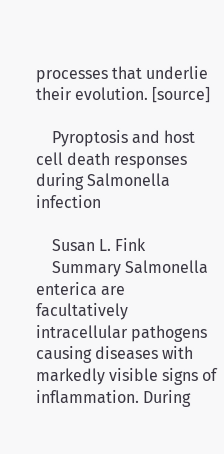processes that underlie their evolution. [source]

    Pyroptosis and host cell death responses during Salmonella infection

    Susan L. Fink
    Summary Salmonella enterica are facultatively intracellular pathogens causing diseases with markedly visible signs of inflammation. During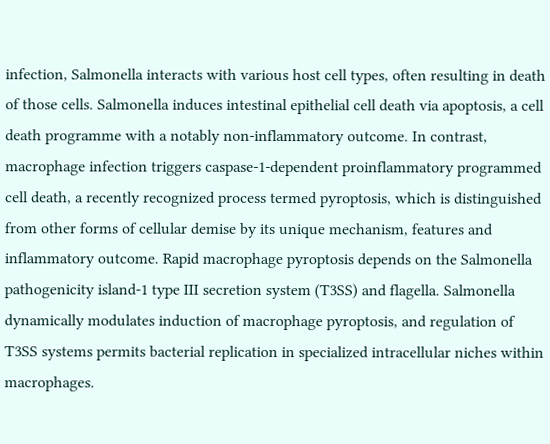infection, Salmonella interacts with various host cell types, often resulting in death of those cells. Salmonella induces intestinal epithelial cell death via apoptosis, a cell death programme with a notably non-inflammatory outcome. In contrast, macrophage infection triggers caspase-1-dependent proinflammatory programmed cell death, a recently recognized process termed pyroptosis, which is distinguished from other forms of cellular demise by its unique mechanism, features and inflammatory outcome. Rapid macrophage pyroptosis depends on the Salmonella pathogenicity island-1 type III secretion system (T3SS) and flagella. Salmonella dynamically modulates induction of macrophage pyroptosis, and regulation of T3SS systems permits bacterial replication in specialized intracellular niches within macrophages.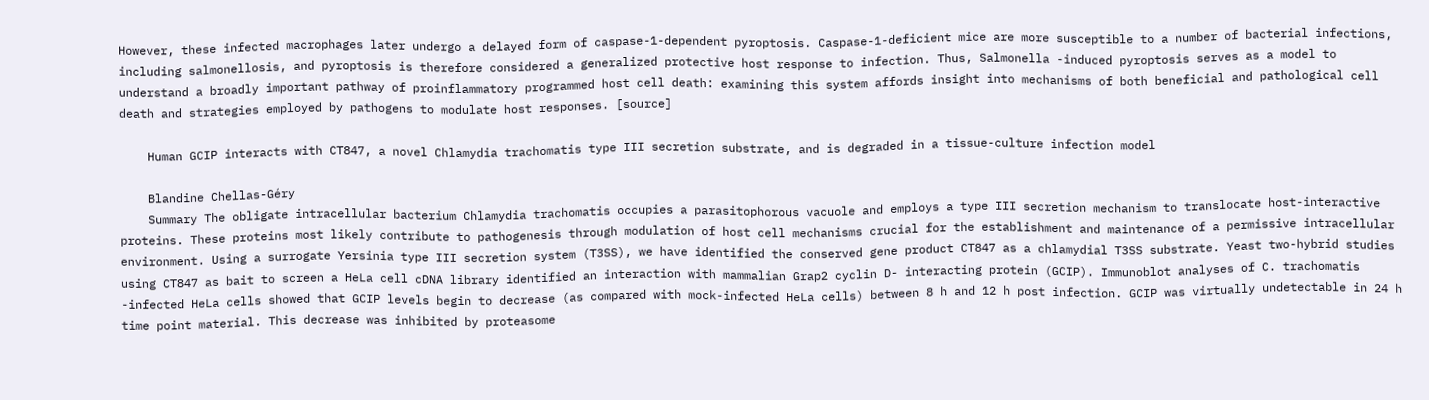However, these infected macrophages later undergo a delayed form of caspase-1-dependent pyroptosis. Caspase-1-deficient mice are more susceptible to a number of bacterial infections, including salmonellosis, and pyroptosis is therefore considered a generalized protective host response to infection. Thus, Salmonella -induced pyroptosis serves as a model to understand a broadly important pathway of proinflammatory programmed host cell death: examining this system affords insight into mechanisms of both beneficial and pathological cell death and strategies employed by pathogens to modulate host responses. [source]

    Human GCIP interacts with CT847, a novel Chlamydia trachomatis type III secretion substrate, and is degraded in a tissue-culture infection model

    Blandine Chellas-Géry
    Summary The obligate intracellular bacterium Chlamydia trachomatis occupies a parasitophorous vacuole and employs a type III secretion mechanism to translocate host-interactive proteins. These proteins most likely contribute to pathogenesis through modulation of host cell mechanisms crucial for the establishment and maintenance of a permissive intracellular environment. Using a surrogate Yersinia type III secretion system (T3SS), we have identified the conserved gene product CT847 as a chlamydial T3SS substrate. Yeast two-hybrid studies using CT847 as bait to screen a HeLa cell cDNA library identified an interaction with mammalian Grap2 cyclin D- interacting protein (GCIP). Immunoblot analyses of C. trachomatis -infected HeLa cells showed that GCIP levels begin to decrease (as compared with mock-infected HeLa cells) between 8 h and 12 h post infection. GCIP was virtually undetectable in 24 h time point material. This decrease was inhibited by proteasome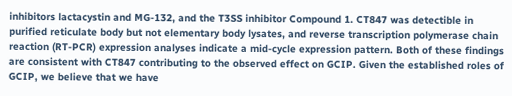inhibitors lactacystin and MG-132, and the T3SS inhibitor Compound 1. CT847 was detectible in purified reticulate body but not elementary body lysates, and reverse transcription polymerase chain reaction (RT-PCR) expression analyses indicate a mid-cycle expression pattern. Both of these findings are consistent with CT847 contributing to the observed effect on GCIP. Given the established roles of GCIP, we believe that we have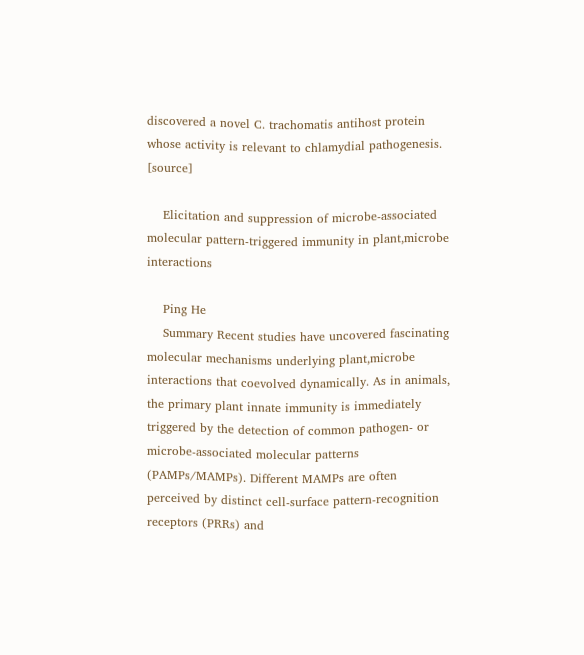discovered a novel C. trachomatis antihost protein whose activity is relevant to chlamydial pathogenesis. [source]

    Elicitation and suppression of microbe-associated molecular pattern-triggered immunity in plant,microbe interactions

    Ping He
    Summary Recent studies have uncovered fascinating molecular mechanisms underlying plant,microbe interactions that coevolved dynamically. As in animals, the primary plant innate immunity is immediately triggered by the detection of common pathogen- or microbe-associated molecular patterns (PAMPs/MAMPs). Different MAMPs are often perceived by distinct cell-surface pattern-recognition receptors (PRRs) and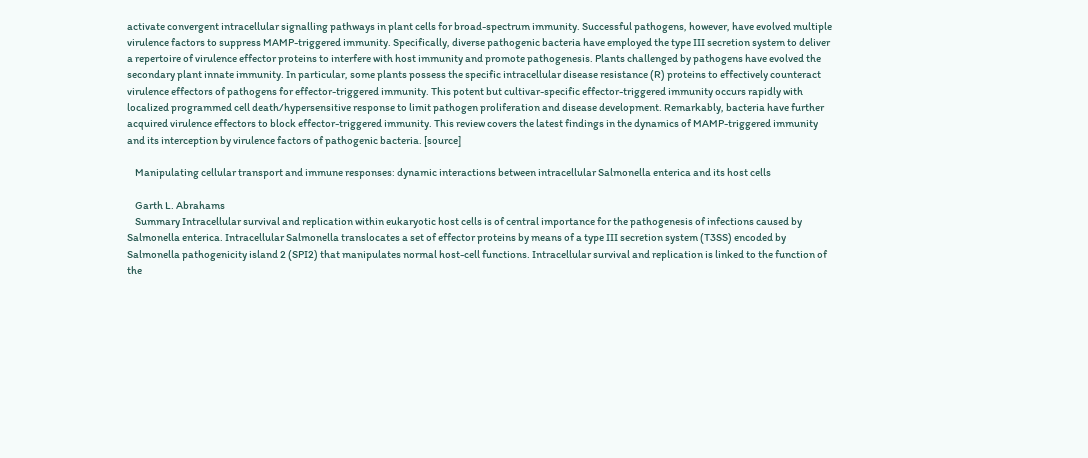activate convergent intracellular signalling pathways in plant cells for broad-spectrum immunity. Successful pathogens, however, have evolved multiple virulence factors to suppress MAMP-triggered immunity. Specifically, diverse pathogenic bacteria have employed the type III secretion system to deliver a repertoire of virulence effector proteins to interfere with host immunity and promote pathogenesis. Plants challenged by pathogens have evolved the secondary plant innate immunity. In particular, some plants possess the specific intracellular disease resistance (R) proteins to effectively counteract virulence effectors of pathogens for effector-triggered immunity. This potent but cultivar-specific effector-triggered immunity occurs rapidly with localized programmed cell death/hypersensitive response to limit pathogen proliferation and disease development. Remarkably, bacteria have further acquired virulence effectors to block effector-triggered immunity. This review covers the latest findings in the dynamics of MAMP-triggered immunity and its interception by virulence factors of pathogenic bacteria. [source]

    Manipulating cellular transport and immune responses: dynamic interactions between intracellular Salmonella enterica and its host cells

    Garth L. Abrahams
    Summary Intracellular survival and replication within eukaryotic host cells is of central importance for the pathogenesis of infections caused by Salmonella enterica. Intracellular Salmonella translocates a set of effector proteins by means of a type III secretion system (T3SS) encoded by Salmonella pathogenicity island 2 (SPI2) that manipulates normal host-cell functions. Intracellular survival and replication is linked to the function of the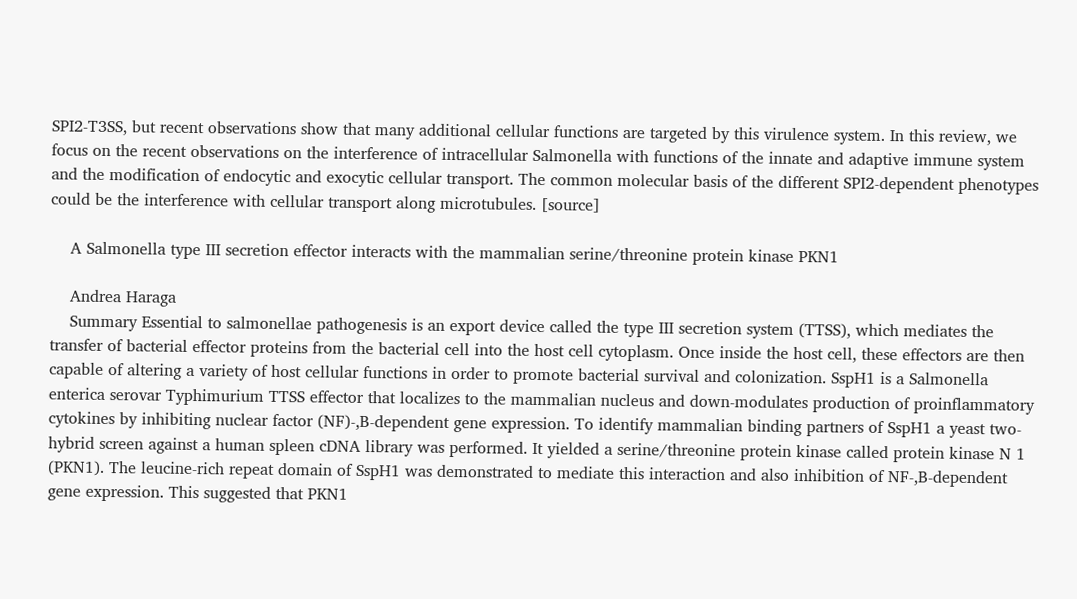SPI2-T3SS, but recent observations show that many additional cellular functions are targeted by this virulence system. In this review, we focus on the recent observations on the interference of intracellular Salmonella with functions of the innate and adaptive immune system and the modification of endocytic and exocytic cellular transport. The common molecular basis of the different SPI2-dependent phenotypes could be the interference with cellular transport along microtubules. [source]

    A Salmonella type III secretion effector interacts with the mammalian serine/threonine protein kinase PKN1

    Andrea Haraga
    Summary Essential to salmonellae pathogenesis is an export device called the type III secretion system (TTSS), which mediates the transfer of bacterial effector proteins from the bacterial cell into the host cell cytoplasm. Once inside the host cell, these effectors are then capable of altering a variety of host cellular functions in order to promote bacterial survival and colonization. SspH1 is a Salmonella enterica serovar Typhimurium TTSS effector that localizes to the mammalian nucleus and down-modulates production of proinflammatory cytokines by inhibiting nuclear factor (NF)-,B-dependent gene expression. To identify mammalian binding partners of SspH1 a yeast two-hybrid screen against a human spleen cDNA library was performed. It yielded a serine/threonine protein kinase called protein kinase N 1 (PKN1). The leucine-rich repeat domain of SspH1 was demonstrated to mediate this interaction and also inhibition of NF-,B-dependent gene expression. This suggested that PKN1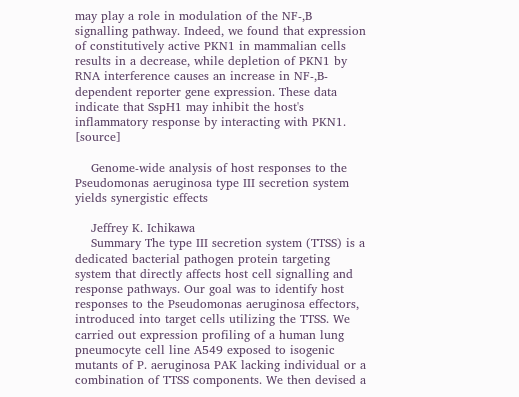may play a role in modulation of the NF-,B signalling pathway. Indeed, we found that expression of constitutively active PKN1 in mammalian cells results in a decrease, while depletion of PKN1 by RNA interference causes an increase in NF-,B-dependent reporter gene expression. These data indicate that SspH1 may inhibit the host's inflammatory response by interacting with PKN1. [source]

    Genome-wide analysis of host responses to the Pseudomonas aeruginosa type III secretion system yields synergistic effects

    Jeffrey K. Ichikawa
    Summary The type III secretion system (TTSS) is a dedicated bacterial pathogen protein targeting system that directly affects host cell signalling and response pathways. Our goal was to identify host responses to the Pseudomonas aeruginosa effectors, introduced into target cells utilizing the TTSS. We carried out expression profiling of a human lung pneumocyte cell line A549 exposed to isogenic mutants of P. aeruginosa PAK lacking individual or a combination of TTSS components. We then devised a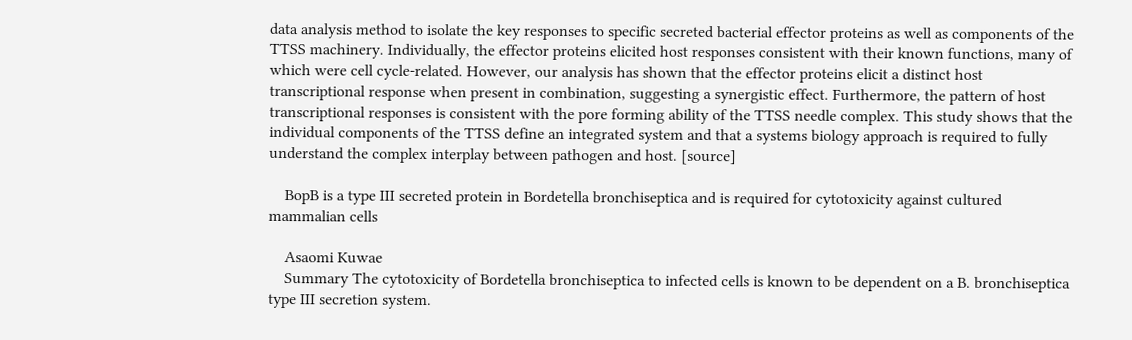data analysis method to isolate the key responses to specific secreted bacterial effector proteins as well as components of the TTSS machinery. Individually, the effector proteins elicited host responses consistent with their known functions, many of which were cell cycle-related. However, our analysis has shown that the effector proteins elicit a distinct host transcriptional response when present in combination, suggesting a synergistic effect. Furthermore, the pattern of host transcriptional responses is consistent with the pore forming ability of the TTSS needle complex. This study shows that the individual components of the TTSS define an integrated system and that a systems biology approach is required to fully understand the complex interplay between pathogen and host. [source]

    BopB is a type III secreted protein in Bordetella bronchiseptica and is required for cytotoxicity against cultured mammalian cells

    Asaomi Kuwae
    Summary The cytotoxicity of Bordetella bronchiseptica to infected cells is known to be dependent on a B. bronchiseptica type III secretion system.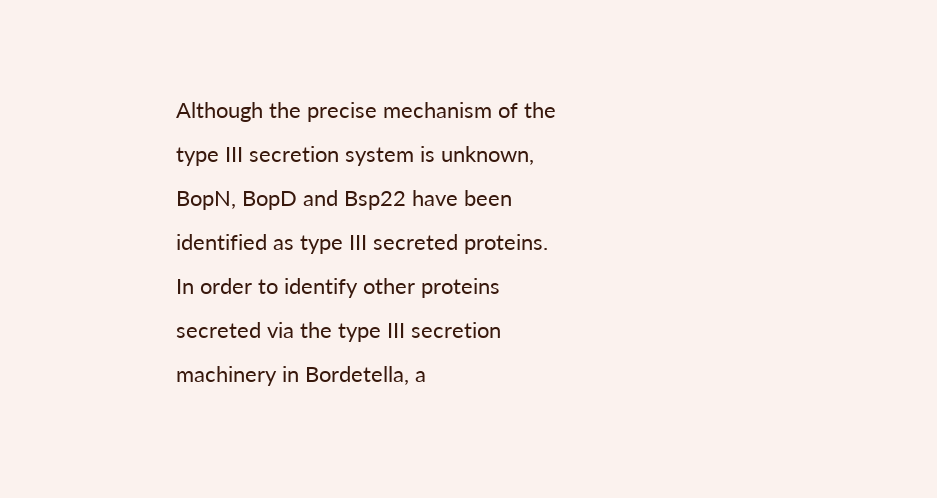Although the precise mechanism of the type III secretion system is unknown, BopN, BopD and Bsp22 have been identified as type III secreted proteins. In order to identify other proteins secreted via the type III secretion machinery in Bordetella, a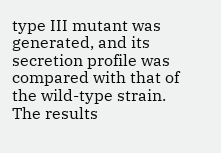type III mutant was generated, and its secretion profile was compared with that of the wild-type strain. The results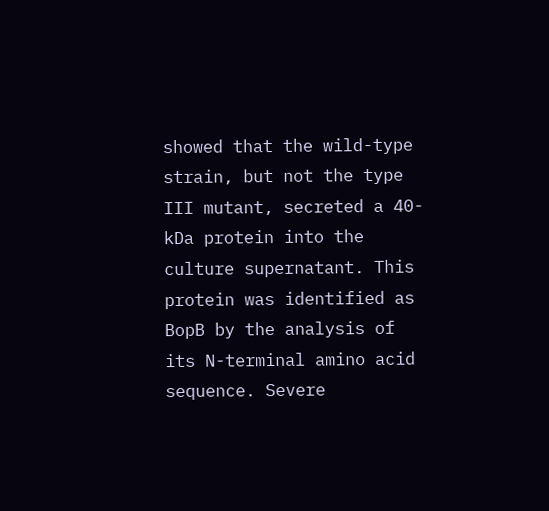showed that the wild-type strain, but not the type III mutant, secreted a 40-kDa protein into the culture supernatant. This protein was identified as BopB by the analysis of its N-terminal amino acid sequence. Severe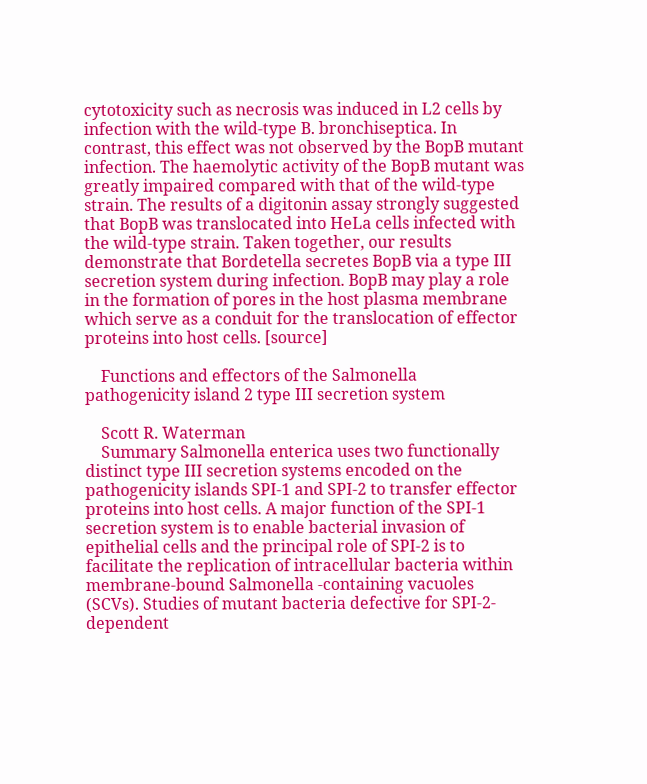cytotoxicity such as necrosis was induced in L2 cells by infection with the wild-type B. bronchiseptica. In contrast, this effect was not observed by the BopB mutant infection. The haemolytic activity of the BopB mutant was greatly impaired compared with that of the wild-type strain. The results of a digitonin assay strongly suggested that BopB was translocated into HeLa cells infected with the wild-type strain. Taken together, our results demonstrate that Bordetella secretes BopB via a type III secretion system during infection. BopB may play a role in the formation of pores in the host plasma membrane which serve as a conduit for the translocation of effector proteins into host cells. [source]

    Functions and effectors of the Salmonella pathogenicity island 2 type III secretion system

    Scott R. Waterman
    Summary Salmonella enterica uses two functionally distinct type III secretion systems encoded on the pathogenicity islands SPI-1 and SPI-2 to transfer effector proteins into host cells. A major function of the SPI-1 secretion system is to enable bacterial invasion of epithelial cells and the principal role of SPI-2 is to facilitate the replication of intracellular bacteria within membrane-bound Salmonella -containing vacuoles (SCVs). Studies of mutant bacteria defective for SPI-2-dependent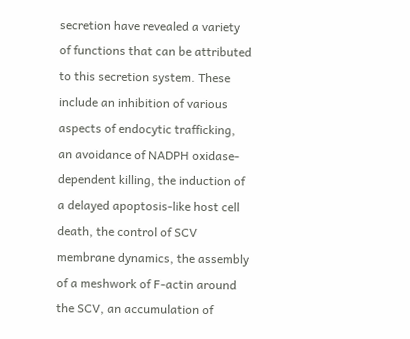secretion have revealed a variety of functions that can be attributed to this secretion system. These include an inhibition of various aspects of endocytic trafficking, an avoidance of NADPH oxidase-dependent killing, the induction of a delayed apoptosis-like host cell death, the control of SCV membrane dynamics, the assembly of a meshwork of F-actin around the SCV, an accumulation of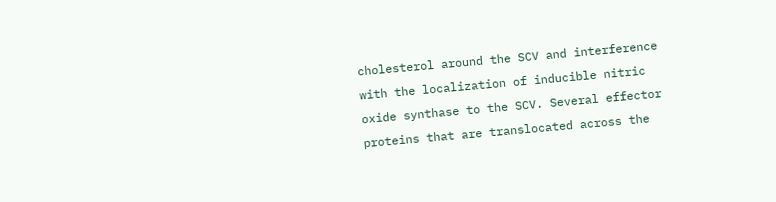cholesterol around the SCV and interference with the localization of inducible nitric oxide synthase to the SCV. Several effector proteins that are translocated across the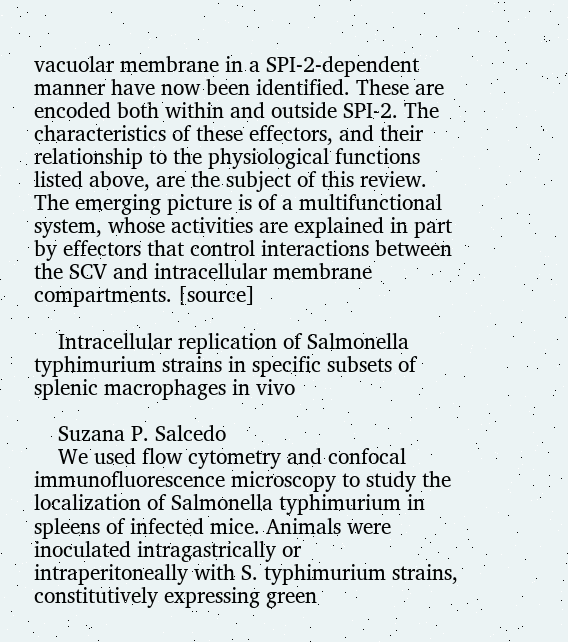vacuolar membrane in a SPI-2-dependent manner have now been identified. These are encoded both within and outside SPI-2. The characteristics of these effectors, and their relationship to the physiological functions listed above, are the subject of this review. The emerging picture is of a multifunctional system, whose activities are explained in part by effectors that control interactions between the SCV and intracellular membrane compartments. [source]

    Intracellular replication of Salmonella typhimurium strains in specific subsets of splenic macrophages in vivo

    Suzana P. Salcedo
    We used flow cytometry and confocal immunofluorescence microscopy to study the localization of Salmonella typhimurium in spleens of infected mice. Animals were inoculated intragastrically or intraperitoneally with S. typhimurium strains, constitutively expressing green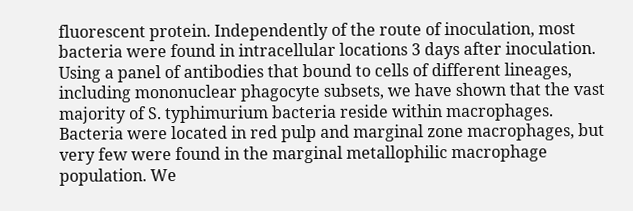fluorescent protein. Independently of the route of inoculation, most bacteria were found in intracellular locations 3 days after inoculation. Using a panel of antibodies that bound to cells of different lineages, including mononuclear phagocyte subsets, we have shown that the vast majority of S. typhimurium bacteria reside within macrophages. Bacteria were located in red pulp and marginal zone macrophages, but very few were found in the marginal metallophilic macrophage population. We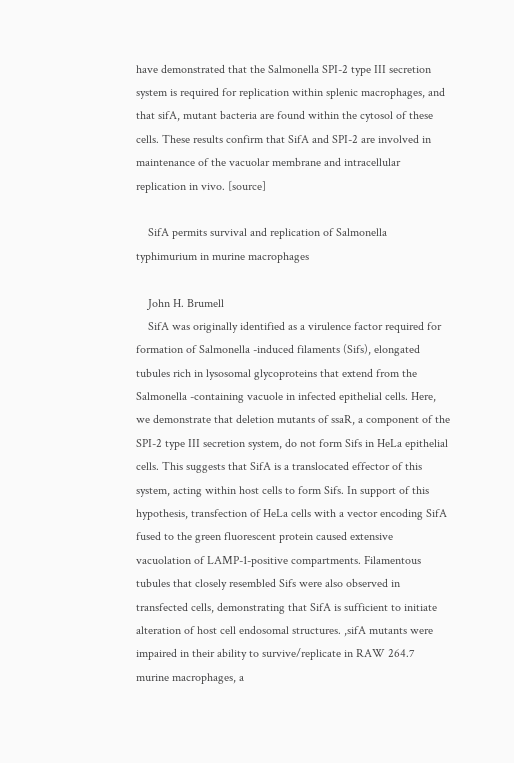have demonstrated that the Salmonella SPI-2 type III secretion system is required for replication within splenic macrophages, and that sifA, mutant bacteria are found within the cytosol of these cells. These results confirm that SifA and SPI-2 are involved in maintenance of the vacuolar membrane and intracellular replication in vivo. [source]

    SifA permits survival and replication of Salmonella typhimurium in murine macrophages

    John H. Brumell
    SifA was originally identified as a virulence factor required for formation of Salmonella -induced filaments (Sifs), elongated tubules rich in lysosomal glycoproteins that extend from the Salmonella -containing vacuole in infected epithelial cells. Here, we demonstrate that deletion mutants of ssaR, a component of the SPI-2 type III secretion system, do not form Sifs in HeLa epithelial cells. This suggests that SifA is a translocated effector of this system, acting within host cells to form Sifs. In support of this hypothesis, transfection of HeLa cells with a vector encoding SifA fused to the green fluorescent protein caused extensive vacuolation of LAMP-1-positive compartments. Filamentous tubules that closely resembled Sifs were also observed in transfected cells, demonstrating that SifA is sufficient to initiate alteration of host cell endosomal structures. ,sifA mutants were impaired in their ability to survive/replicate in RAW 264.7 murine macrophages, a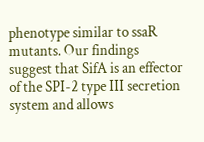phenotype similar to ssaR mutants. Our findings suggest that SifA is an effector of the SPI-2 type III secretion system and allows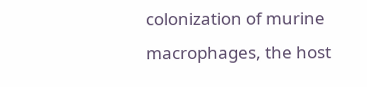colonization of murine macrophages, the host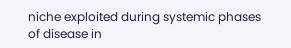niche exploited during systemic phases of disease in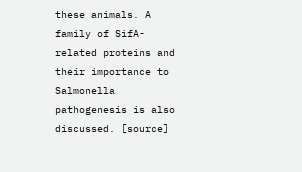these animals. A family of SifA-related proteins and their importance to Salmonella pathogenesis is also discussed. [source]